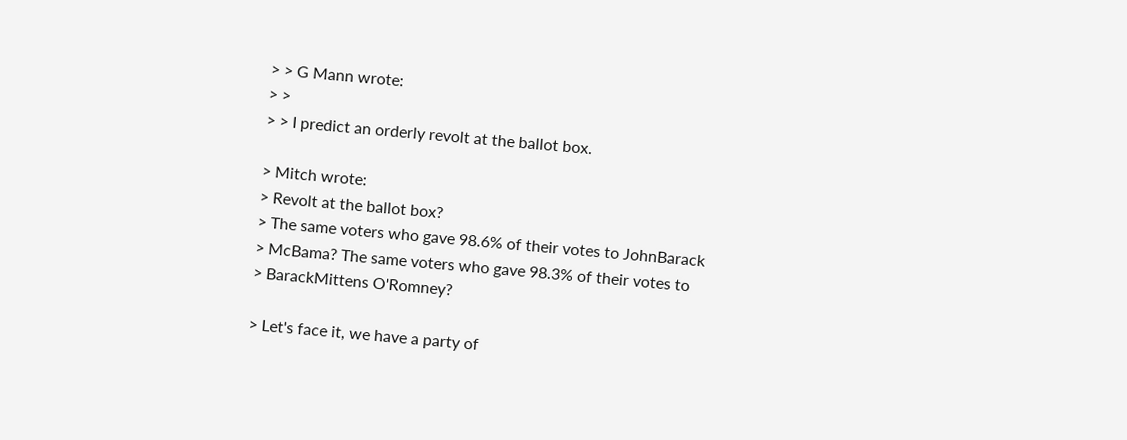> > G Mann wrote:
> >
> > I predict an orderly revolt at the ballot box.

> Mitch wrote:
> Revolt at the ballot box?
> The same voters who gave 98.6% of their votes to JohnBarack
> McBama? The same voters who gave 98.3% of their votes to
> BarackMittens O'Romney?

> Let's face it, we have a party of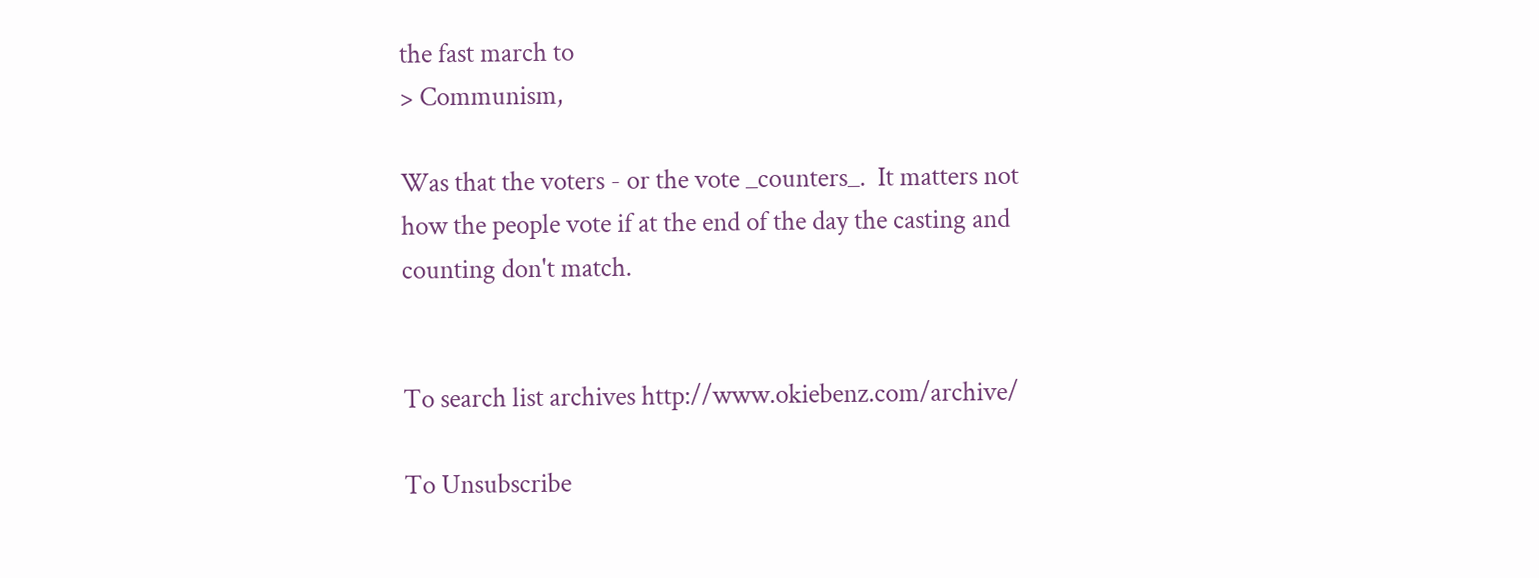the fast march to
> Communism,

Was that the voters - or the vote _counters_.  It matters not
how the people vote if at the end of the day the casting and
counting don't match.


To search list archives http://www.okiebenz.com/archive/

To Unsubscribe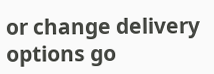or change delivery options go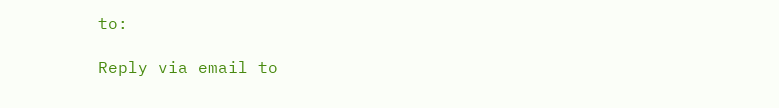to:

Reply via email to